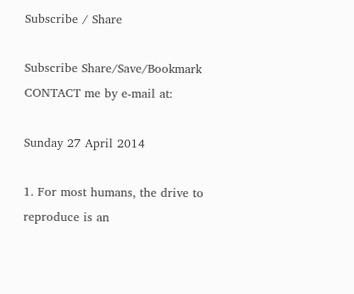Subscribe / Share

Subscribe Share/Save/Bookmark CONTACT me by e-mail at:

Sunday 27 April 2014

1. For most humans, the drive to reproduce is an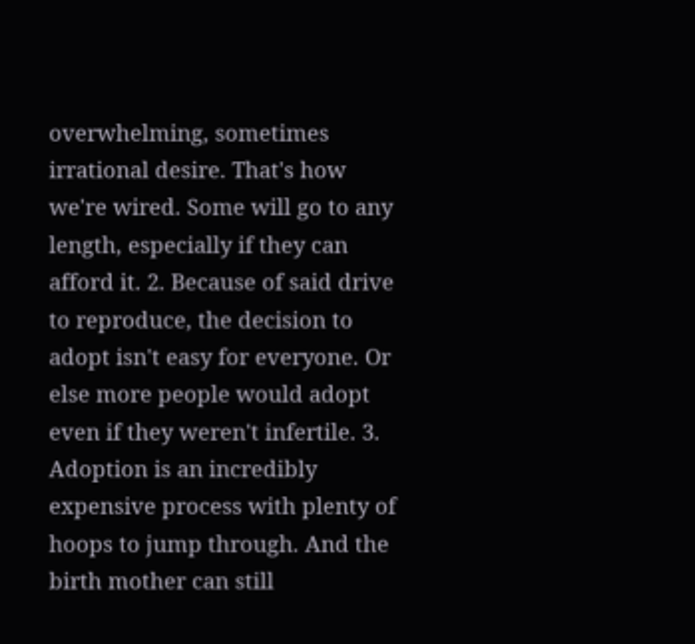overwhelming, sometimes irrational desire. That's how we're wired. Some will go to any length, especially if they can afford it. 2. Because of said drive to reproduce, the decision to adopt isn't easy for everyone. Or else more people would adopt even if they weren't infertile. 3. Adoption is an incredibly expensive process with plenty of hoops to jump through. And the birth mother can still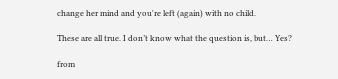change her mind and you're left (again) with no child.

These are all true. I don’t know what the question is, but… Yes?

from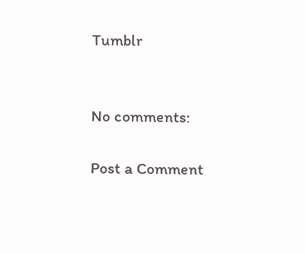Tumblr


No comments:

Post a Comment